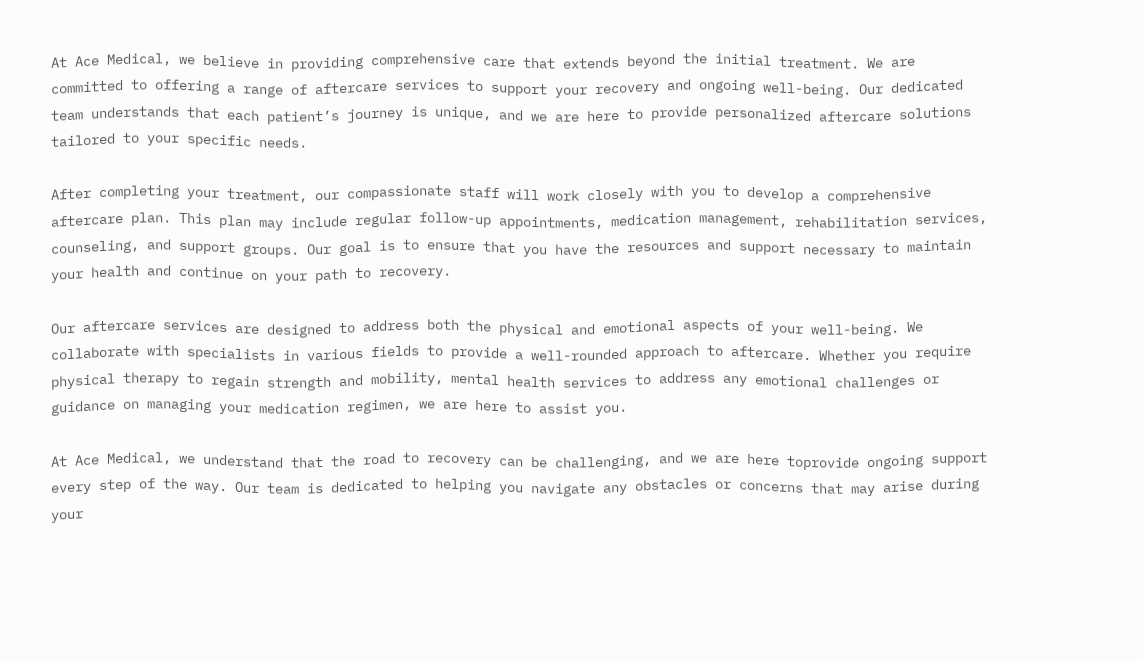At Ace Medical, we believe in providing comprehensive care that extends beyond the initial treatment. We are committed to offering a range of aftercare services to support your recovery and ongoing well-being. Our dedicated team understands that each patient’s journey is unique, and we are here to provide personalized aftercare solutions tailored to your specific needs.

After completing your treatment, our compassionate staff will work closely with you to develop a comprehensive aftercare plan. This plan may include regular follow-up appointments, medication management, rehabilitation services, counseling, and support groups. Our goal is to ensure that you have the resources and support necessary to maintain your health and continue on your path to recovery.

Our aftercare services are designed to address both the physical and emotional aspects of your well-being. We collaborate with specialists in various fields to provide a well-rounded approach to aftercare. Whether you require physical therapy to regain strength and mobility, mental health services to address any emotional challenges or guidance on managing your medication regimen, we are here to assist you.

At Ace Medical, we understand that the road to recovery can be challenging, and we are here toprovide ongoing support every step of the way. Our team is dedicated to helping you navigate any obstacles or concerns that may arise during your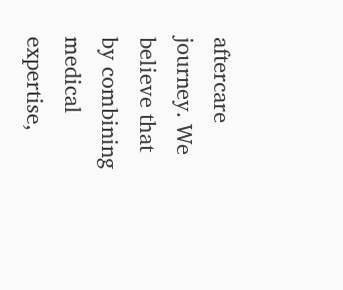aftercare journey. We believe that by combining medical expertise,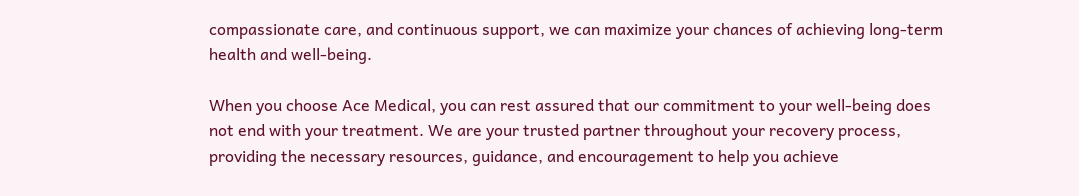compassionate care, and continuous support, we can maximize your chances of achieving long-term health and well-being.

When you choose Ace Medical, you can rest assured that our commitment to your well-being does not end with your treatment. We are your trusted partner throughout your recovery process, providing the necessary resources, guidance, and encouragement to help you achieve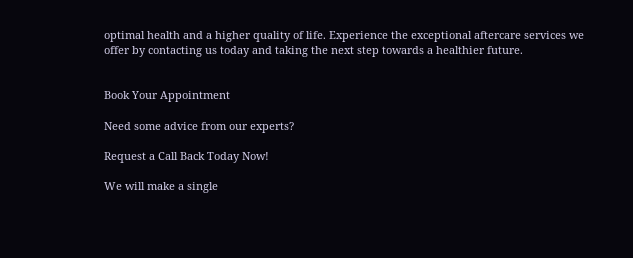optimal health and a higher quality of life. Experience the exceptional aftercare services we offer by contacting us today and taking the next step towards a healthier future.


Book Your Appointment

Need some advice from our experts?

Request a Call Back Today Now!

We will make a single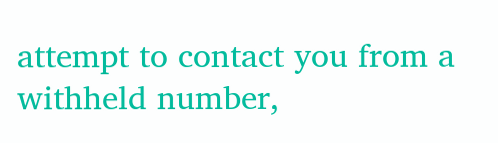attempt to contact you from a withheld number,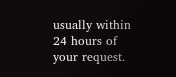usually within 24 hours of your request.